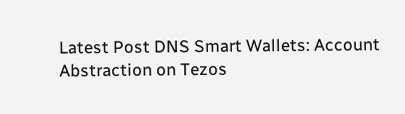Latest Post DNS Smart Wallets: Account Abstraction on Tezos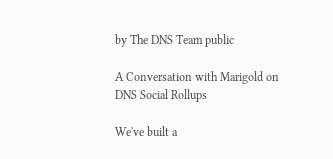by The DNS Team public

A Conversation with Marigold on DNS Social Rollups

We've built a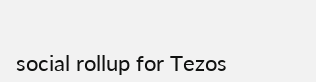social rollup for Tezos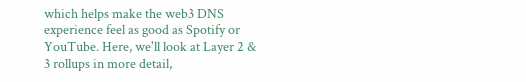which helps make the web3 DNS experience feel as good as Spotify or YouTube. Here, we'll look at Layer 2 & 3 rollups in more detail,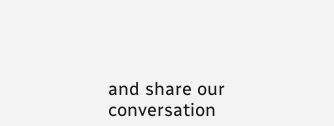and share our conversation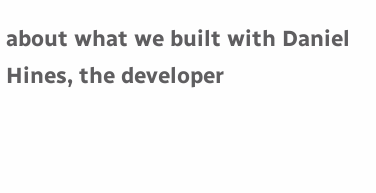about what we built with Daniel Hines, the developer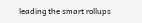leading the smart rollups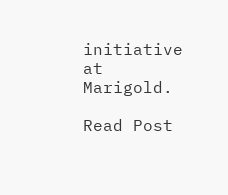initiative at Marigold.

Read Post